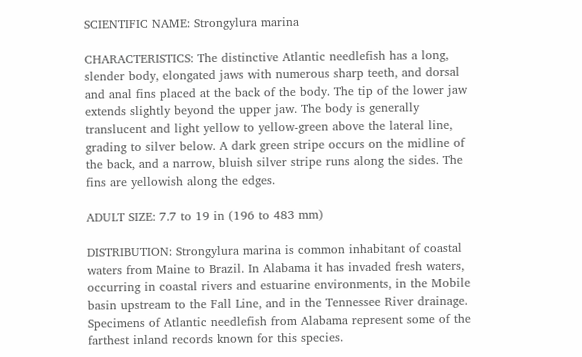SCIENTIFIC NAME: Strongylura marina

CHARACTERISTICS: The distinctive Atlantic needlefish has a long, slender body, elongated jaws with numerous sharp teeth, and dorsal and anal fins placed at the back of the body. The tip of the lower jaw extends slightly beyond the upper jaw. The body is generally translucent and light yellow to yellow-green above the lateral line, grading to silver below. A dark green stripe occurs on the midline of the back, and a narrow, bluish silver stripe runs along the sides. The fins are yellowish along the edges.

ADULT SIZE: 7.7 to 19 in (196 to 483 mm)

DISTRIBUTION: Strongylura marina is common inhabitant of coastal waters from Maine to Brazil. In Alabama it has invaded fresh waters, occurring in coastal rivers and estuarine environments, in the Mobile basin upstream to the Fall Line, and in the Tennessee River drainage. Specimens of Atlantic needlefish from Alabama represent some of the farthest inland records known for this species.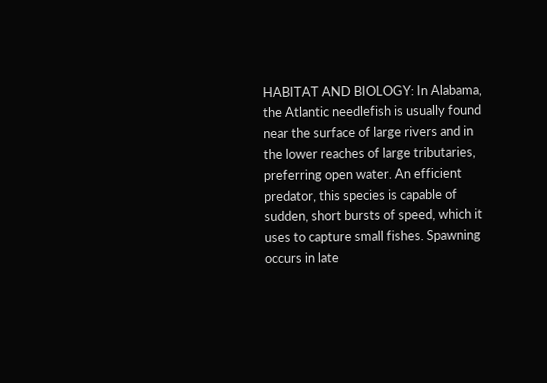HABITAT AND BIOLOGY: In Alabama, the Atlantic needlefish is usually found near the surface of large rivers and in the lower reaches of large tributaries, preferring open water. An efficient predator, this species is capable of sudden, short bursts of speed, which it uses to capture small fishes. Spawning occurs in late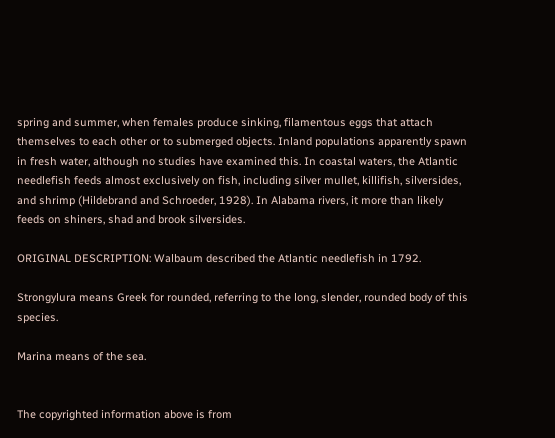spring and summer, when females produce sinking, filamentous eggs that attach themselves to each other or to submerged objects. Inland populations apparently spawn in fresh water, although no studies have examined this. In coastal waters, the Atlantic needlefish feeds almost exclusively on fish, including silver mullet, killifish, silversides, and shrimp (Hildebrand and Schroeder, 1928). In Alabama rivers, it more than likely feeds on shiners, shad and brook silversides.

ORIGINAL DESCRIPTION: Walbaum described the Atlantic needlefish in 1792.

Strongylura means Greek for rounded, referring to the long, slender, rounded body of this species.

Marina means of the sea.


The copyrighted information above is from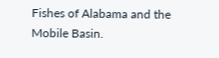Fishes of Alabama and the Mobile Basin.